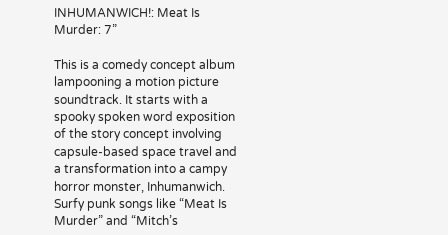INHUMANWICH!: Meat Is Murder: 7”

This is a comedy concept album lampooning a motion picture soundtrack. It starts with a spooky spoken word exposition of the story concept involving capsule-based space travel and a transformation into a campy horror monster, Inhumanwich. Surfy punk songs like “Meat Is Murder” and “Mitch’s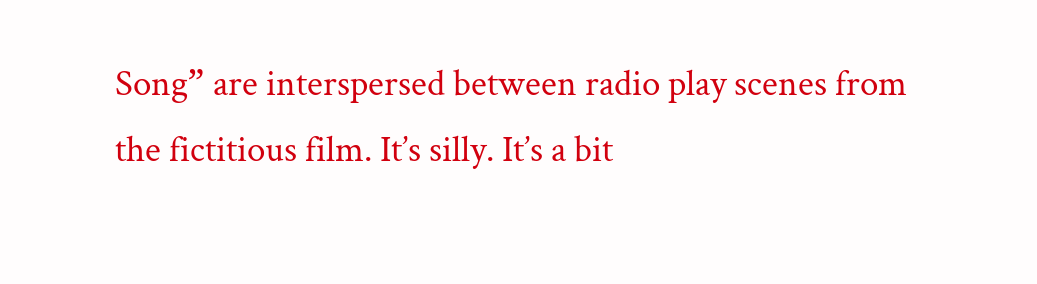Song” are interspersed between radio play scenes from the fictitious film. It’s silly. It’s a bit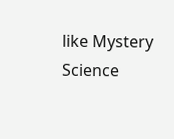like Mystery Science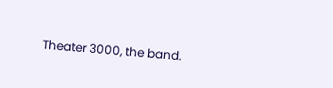Theater 3000, the band.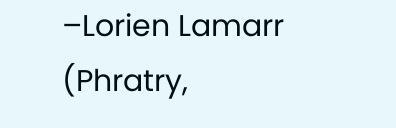–Lorien Lamarr (Phratry,